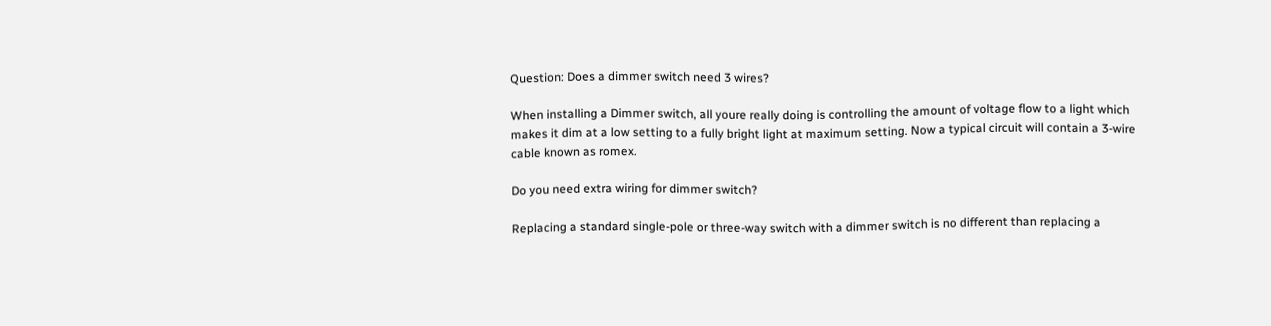Question: Does a dimmer switch need 3 wires?

When installing a Dimmer switch, all youre really doing is controlling the amount of voltage flow to a light which makes it dim at a low setting to a fully bright light at maximum setting. Now a typical circuit will contain a 3-wire cable known as romex.

Do you need extra wiring for dimmer switch?

Replacing a standard single-pole or three-way switch with a dimmer switch is no different than replacing a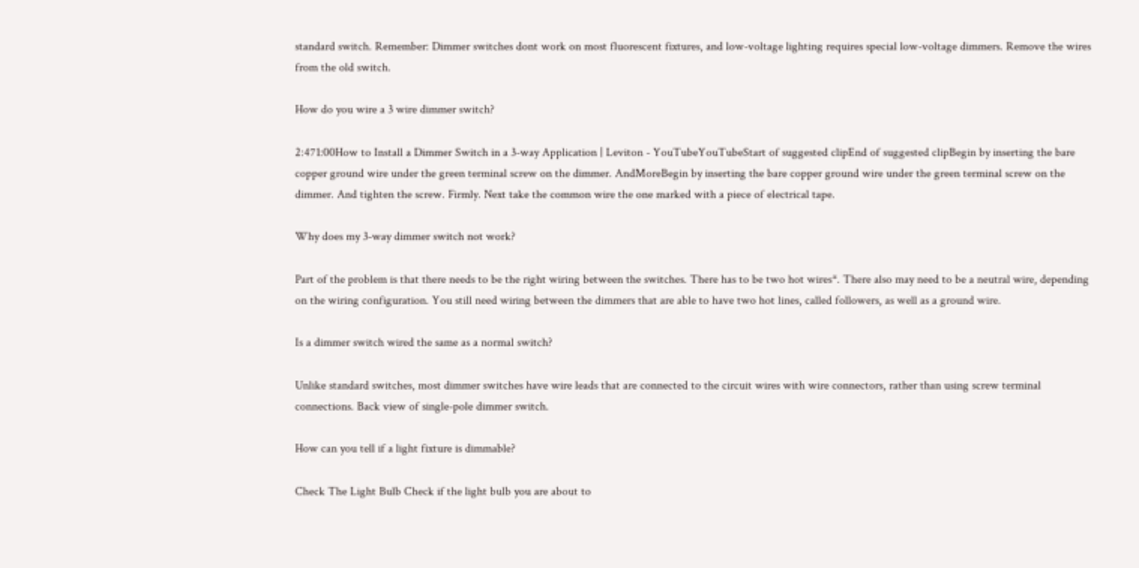standard switch. Remember: Dimmer switches dont work on most fluorescent fixtures, and low-voltage lighting requires special low-voltage dimmers. Remove the wires from the old switch.

How do you wire a 3 wire dimmer switch?

2:471:00How to Install a Dimmer Switch in a 3-way Application | Leviton - YouTubeYouTubeStart of suggested clipEnd of suggested clipBegin by inserting the bare copper ground wire under the green terminal screw on the dimmer. AndMoreBegin by inserting the bare copper ground wire under the green terminal screw on the dimmer. And tighten the screw. Firmly. Next take the common wire the one marked with a piece of electrical tape.

Why does my 3-way dimmer switch not work?

Part of the problem is that there needs to be the right wiring between the switches. There has to be two hot wires*. There also may need to be a neutral wire, depending on the wiring configuration. You still need wiring between the dimmers that are able to have two hot lines, called followers, as well as a ground wire.

Is a dimmer switch wired the same as a normal switch?

Unlike standard switches, most dimmer switches have wire leads that are connected to the circuit wires with wire connectors, rather than using screw terminal connections. Back view of single-pole dimmer switch.

How can you tell if a light fixture is dimmable?

Check The Light Bulb Check if the light bulb you are about to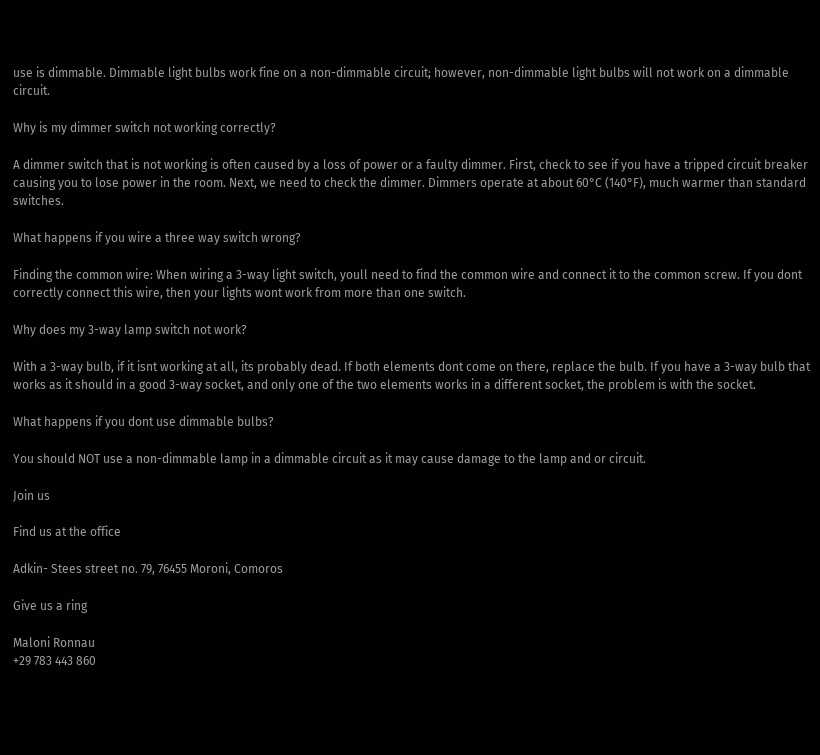use is dimmable. Dimmable light bulbs work fine on a non-dimmable circuit; however, non-dimmable light bulbs will not work on a dimmable circuit.

Why is my dimmer switch not working correctly?

A dimmer switch that is not working is often caused by a loss of power or a faulty dimmer. First, check to see if you have a tripped circuit breaker causing you to lose power in the room. Next, we need to check the dimmer. Dimmers operate at about 60°C (140°F), much warmer than standard switches.

What happens if you wire a three way switch wrong?

Finding the common wire: When wiring a 3-way light switch, youll need to find the common wire and connect it to the common screw. If you dont correctly connect this wire, then your lights wont work from more than one switch.

Why does my 3-way lamp switch not work?

With a 3-way bulb, if it isnt working at all, its probably dead. If both elements dont come on there, replace the bulb. If you have a 3-way bulb that works as it should in a good 3-way socket, and only one of the two elements works in a different socket, the problem is with the socket.

What happens if you dont use dimmable bulbs?

You should NOT use a non-dimmable lamp in a dimmable circuit as it may cause damage to the lamp and or circuit.

Join us

Find us at the office

Adkin- Stees street no. 79, 76455 Moroni, Comoros

Give us a ring

Maloni Ronnau
+29 783 443 860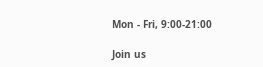Mon - Fri, 9:00-21:00

Join us